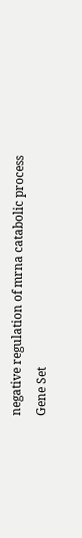negative regulation of mrna catabolic process Gene Set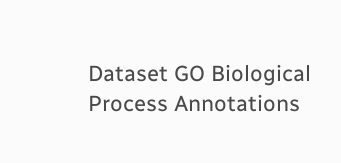Dataset GO Biological Process Annotations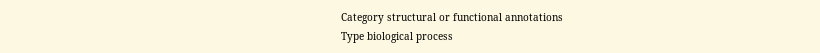Category structural or functional annotations
Type biological process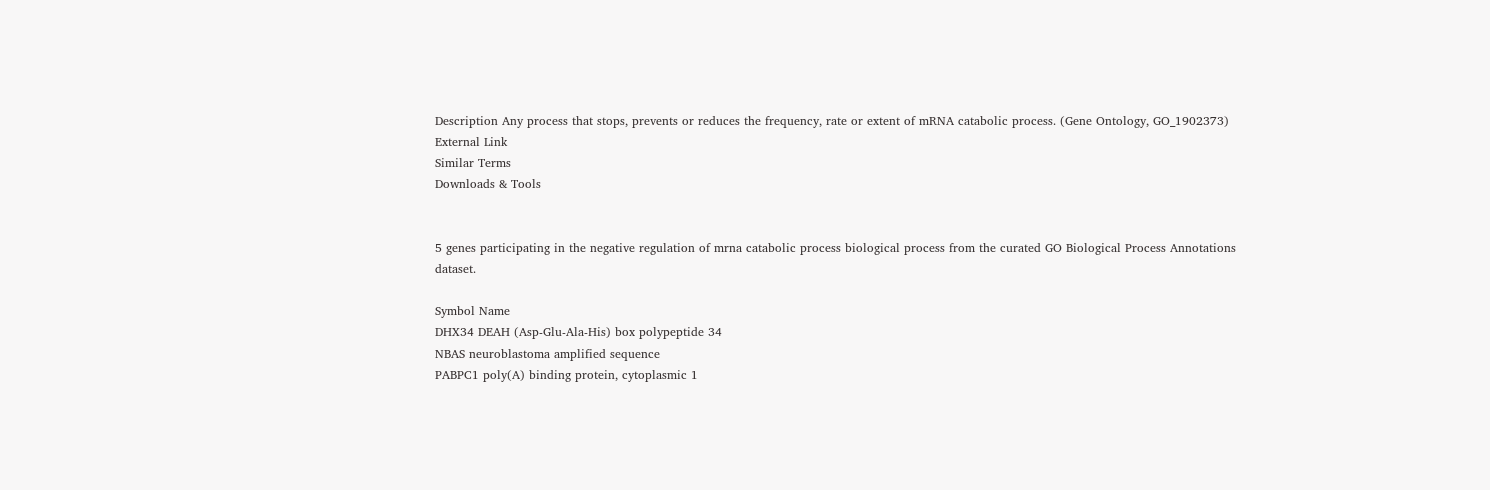Description Any process that stops, prevents or reduces the frequency, rate or extent of mRNA catabolic process. (Gene Ontology, GO_1902373)
External Link
Similar Terms
Downloads & Tools


5 genes participating in the negative regulation of mrna catabolic process biological process from the curated GO Biological Process Annotations dataset.

Symbol Name
DHX34 DEAH (Asp-Glu-Ala-His) box polypeptide 34
NBAS neuroblastoma amplified sequence
PABPC1 poly(A) binding protein, cytoplasmic 1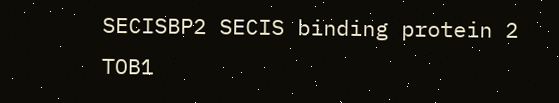SECISBP2 SECIS binding protein 2
TOB1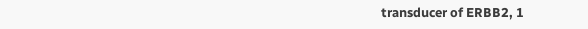transducer of ERBB2, 1